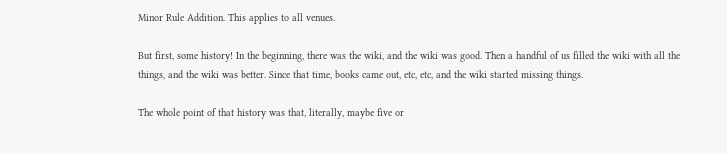Minor Rule Addition. This applies to all venues.

But first, some history! In the beginning, there was the wiki, and the wiki was good. Then a handful of us filled the wiki with all the things, and the wiki was better. Since that time, books came out, etc, etc, and the wiki started missing things.

The whole point of that history was that, literally, maybe five or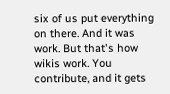six of us put everything on there. And it was work. But that's how wikis work. You contribute, and it gets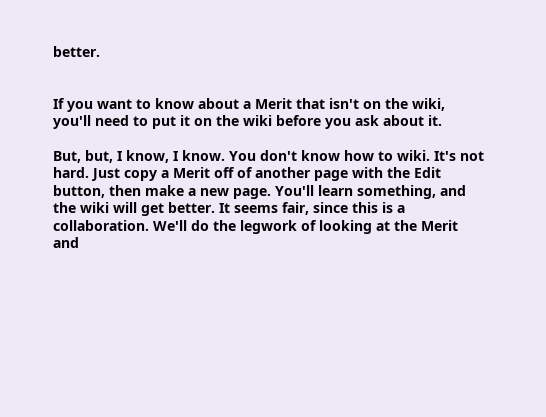better.


If you want to know about a Merit that isn't on the wiki, you'll need to put it on the wiki before you ask about it.

But, but, I know, I know. You don't know how to wiki. It's not hard. Just copy a Merit off of another page with the Edit button, then make a new page. You'll learn something, and the wiki will get better. It seems fair, since this is a collaboration. We'll do the legwork of looking at the Merit and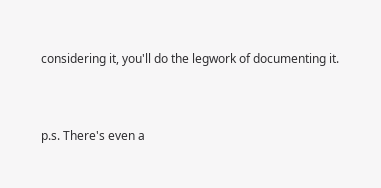considering it, you'll do the legwork of documenting it.


p.s. There's even a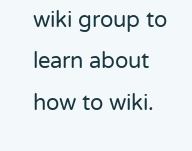wiki group to learn about how to wiki.